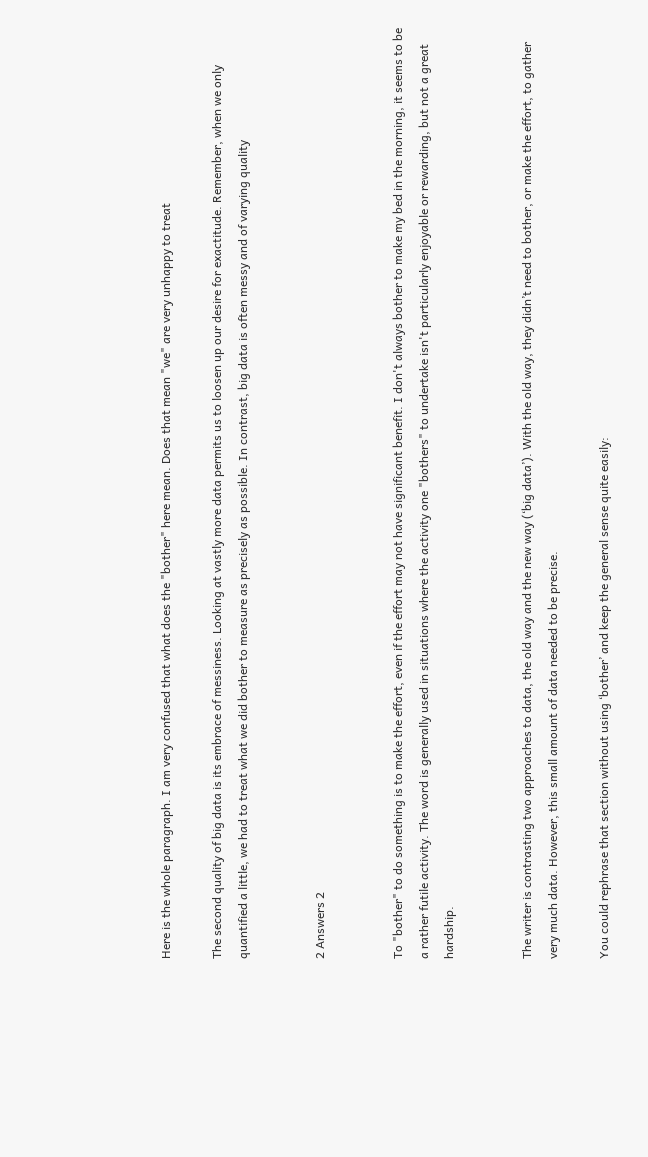Here is the whole paragraph. I am very confused that what does the "bother" here mean. Does that mean "we" are very unhappy to treat

The second quality of big data is its embrace of messiness. Looking at vastly more data permits us to loosen up our desire for exactitude. Remember, when we only quantified a little, we had to treat what we did bother to measure as precisely as possible. In contrast, big data is often messy and of varying quality


2 Answers 2


To "bother" to do something is to make the effort, even if the effort may not have significant benefit. I don't always bother to make my bed in the morning, it seems to be a rather futile activity. The word is generally used in situations where the activity one "bothers" to undertake isn't particularly enjoyable or rewarding, but not a great hardship.


The writer is contrasting two approaches to data, the old way and the new way (‘big data’). With the old way, they didn’t need to bother, or make the effort, to gather very much data. However, this small amount of data needed to be precise.

You could rephrase that section without using ‘bother’ and keep the general sense quite easily: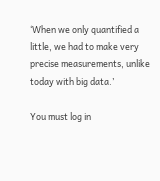‘When we only quantified a little, we had to make very precise measurements, unlike today with big data.’

You must log in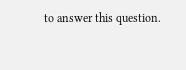to answer this question.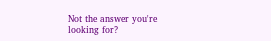Not the answer you're looking for?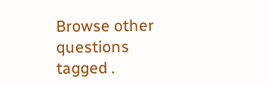Browse other questions tagged .